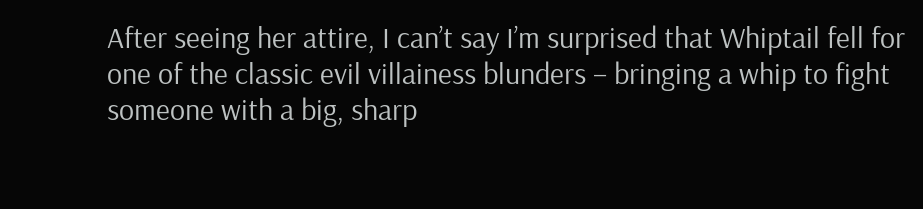After seeing her attire, I can’t say I’m surprised that Whiptail fell for one of the classic evil villainess blunders – bringing a whip to fight someone with a big, sharp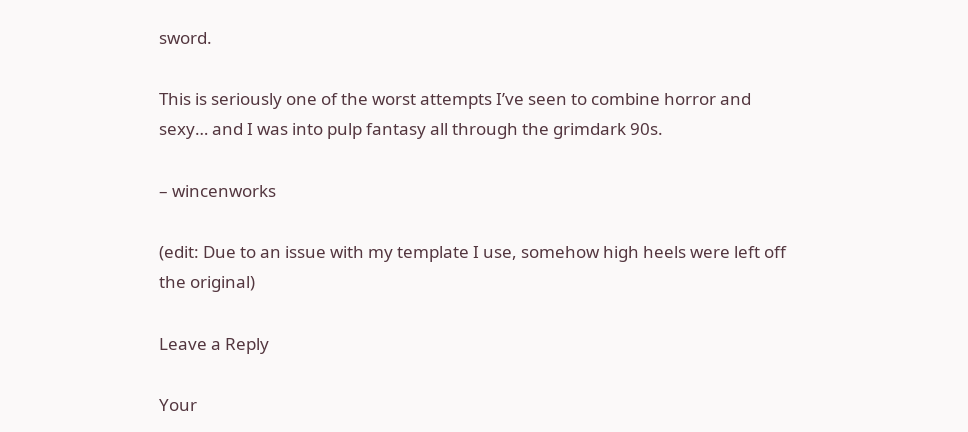sword.

This is seriously one of the worst attempts I’ve seen to combine horror and sexy… and I was into pulp fantasy all through the grimdark 90s.

– wincenworks

(edit: Due to an issue with my template I use, somehow high heels were left off the original)

Leave a Reply

Your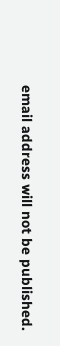email address will not be published.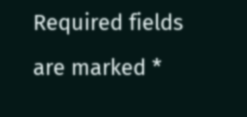Required fields are marked *